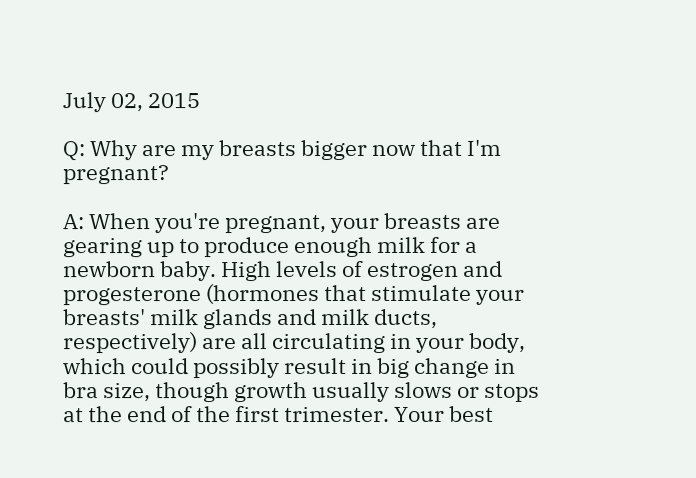July 02, 2015

Q: Why are my breasts bigger now that I'm pregnant?

A: When you're pregnant, your breasts are gearing up to produce enough milk for a newborn baby. High levels of estrogen and progesterone (hormones that stimulate your breasts' milk glands and milk ducts, respectively) are all circulating in your body, which could possibly result in big change in bra size, though growth usually slows or stops at the end of the first trimester. Your best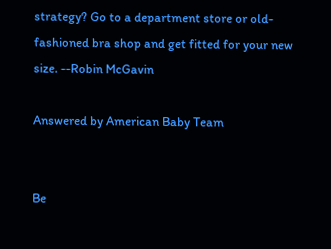strategy? Go to a department store or old-fashioned bra shop and get fitted for your new size. --Robin McGavin

Answered by American Baby Team


Be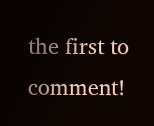the first to comment!